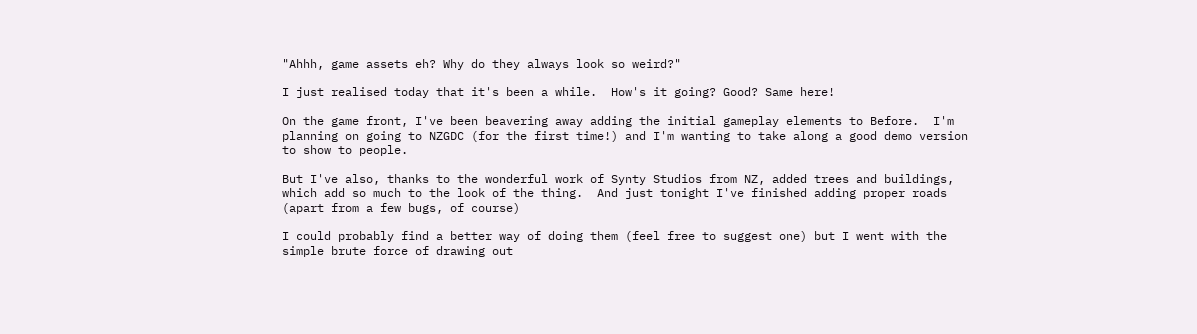"Ahhh, game assets eh? Why do they always look so weird?"

I just realised today that it's been a while.  How's it going? Good? Same here!

On the game front, I've been beavering away adding the initial gameplay elements to Before.  I'm planning on going to NZGDC (for the first time!) and I'm wanting to take along a good demo version to show to people.

But I've also, thanks to the wonderful work of Synty Studios from NZ, added trees and buildings, which add so much to the look of the thing.  And just tonight I've finished adding proper roads (apart from a few bugs, of course)

I could probably find a better way of doing them (feel free to suggest one) but I went with the simple brute force of drawing out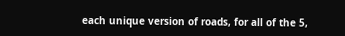each unique version of roads, for all of the 5,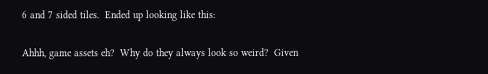6 and 7 sided tiles.  Ended up looking like this:

Ahhh, game assets eh?  Why do they always look so weird?  Given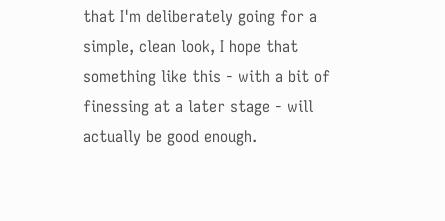that I'm deliberately going for a simple, clean look, I hope that something like this - with a bit of finessing at a later stage - will actually be good enough.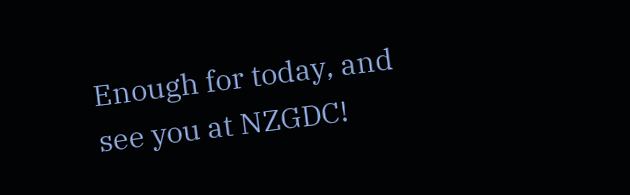Enough for today, and see you at NZGDC!